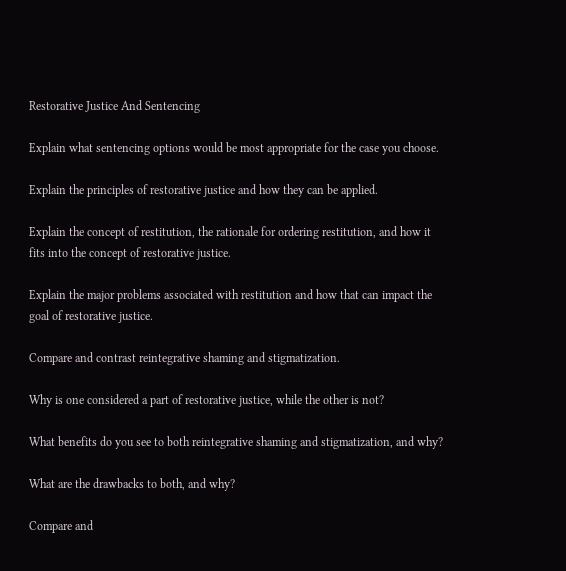Restorative Justice And Sentencing

Explain what sentencing options would be most appropriate for the case you choose.

Explain the principles of restorative justice and how they can be applied.

Explain the concept of restitution, the rationale for ordering restitution, and how it fits into the concept of restorative justice.

Explain the major problems associated with restitution and how that can impact the goal of restorative justice.

Compare and contrast reintegrative shaming and stigmatization.

Why is one considered a part of restorative justice, while the other is not?

What benefits do you see to both reintegrative shaming and stigmatization, and why?

What are the drawbacks to both, and why?

Compare and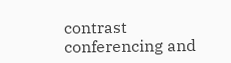contrast conferencing and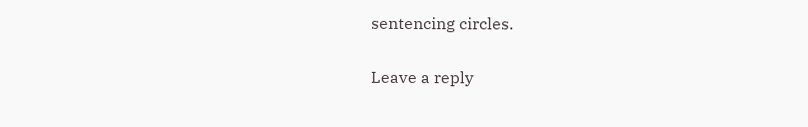sentencing circles.

Leave a reply